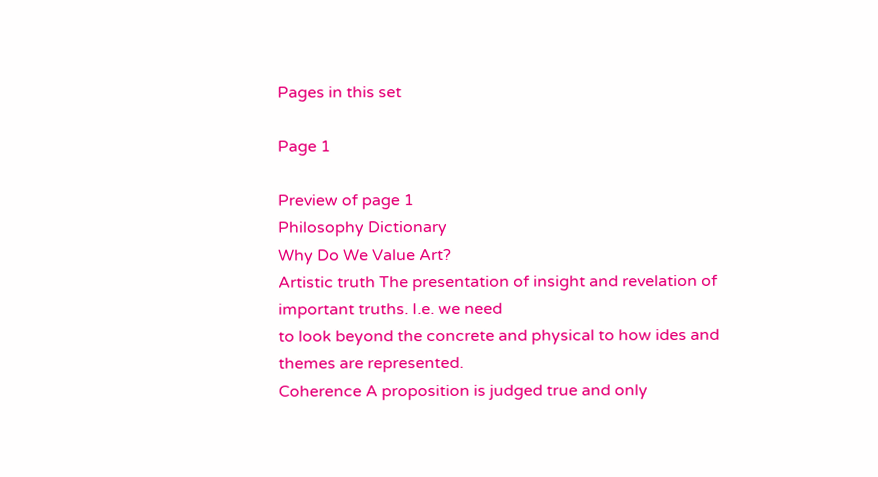Pages in this set

Page 1

Preview of page 1
Philosophy Dictionary
Why Do We Value Art?
Artistic truth The presentation of insight and revelation of important truths. I.e. we need
to look beyond the concrete and physical to how ides and themes are represented.
Coherence A proposition is judged true and only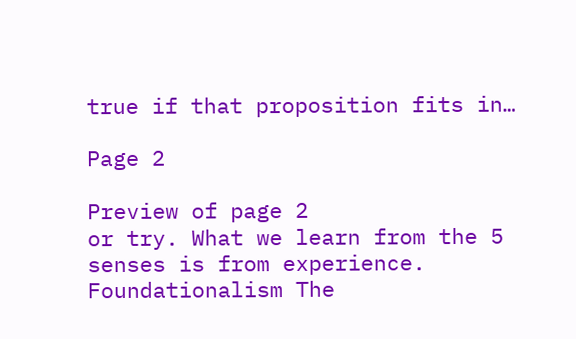true if that proposition fits in…

Page 2

Preview of page 2
or try. What we learn from the 5 senses is from experience.
Foundationalism The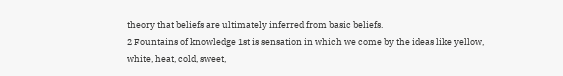theory that beliefs are ultimately inferred from basic beliefs.
2 Fountains of knowledge 1st is sensation in which we come by the ideas like yellow,
white, heat, cold, sweet,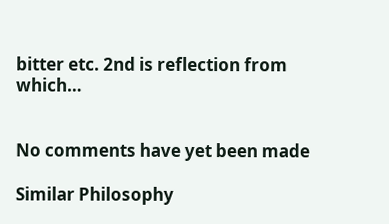bitter etc. 2nd is reflection from which…


No comments have yet been made

Similar Philosophy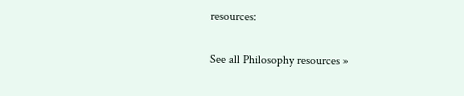resources:

See all Philosophy resources »